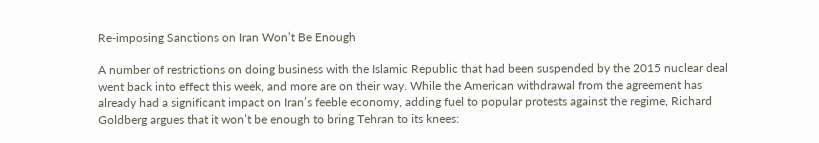Re-imposing Sanctions on Iran Won’t Be Enough

A number of restrictions on doing business with the Islamic Republic that had been suspended by the 2015 nuclear deal went back into effect this week, and more are on their way. While the American withdrawal from the agreement has already had a significant impact on Iran’s feeble economy, adding fuel to popular protests against the regime, Richard Goldberg argues that it won’t be enough to bring Tehran to its knees: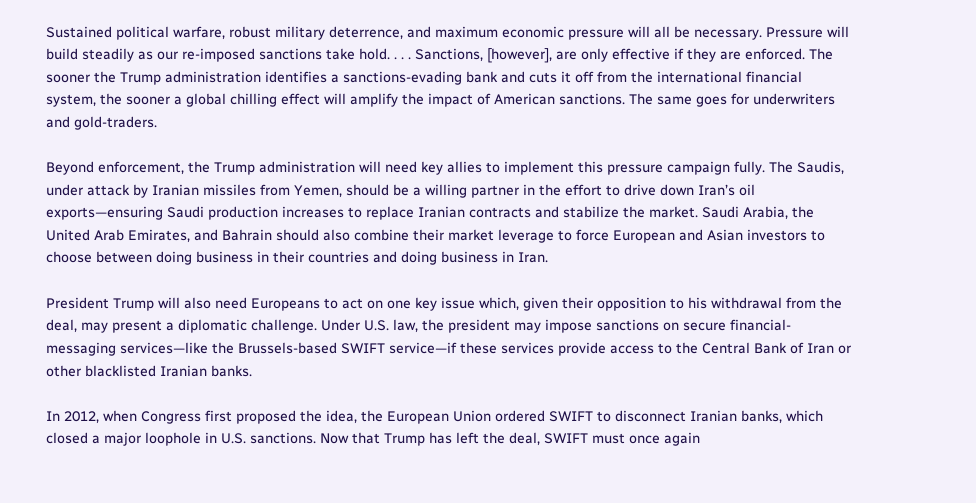Sustained political warfare, robust military deterrence, and maximum economic pressure will all be necessary. Pressure will build steadily as our re-imposed sanctions take hold. . . . Sanctions, [however], are only effective if they are enforced. The sooner the Trump administration identifies a sanctions-evading bank and cuts it off from the international financial system, the sooner a global chilling effect will amplify the impact of American sanctions. The same goes for underwriters and gold-traders.

Beyond enforcement, the Trump administration will need key allies to implement this pressure campaign fully. The Saudis, under attack by Iranian missiles from Yemen, should be a willing partner in the effort to drive down Iran’s oil exports—ensuring Saudi production increases to replace Iranian contracts and stabilize the market. Saudi Arabia, the United Arab Emirates, and Bahrain should also combine their market leverage to force European and Asian investors to choose between doing business in their countries and doing business in Iran.

President Trump will also need Europeans to act on one key issue which, given their opposition to his withdrawal from the deal, may present a diplomatic challenge. Under U.S. law, the president may impose sanctions on secure financial-messaging services—like the Brussels-based SWIFT service—if these services provide access to the Central Bank of Iran or other blacklisted Iranian banks.

In 2012, when Congress first proposed the idea, the European Union ordered SWIFT to disconnect Iranian banks, which closed a major loophole in U.S. sanctions. Now that Trump has left the deal, SWIFT must once again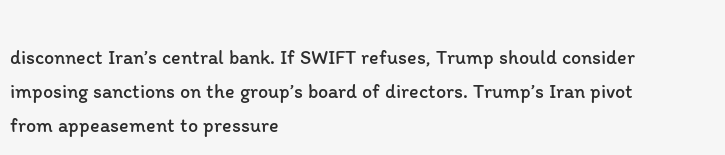disconnect Iran’s central bank. If SWIFT refuses, Trump should consider imposing sanctions on the group’s board of directors. Trump’s Iran pivot from appeasement to pressure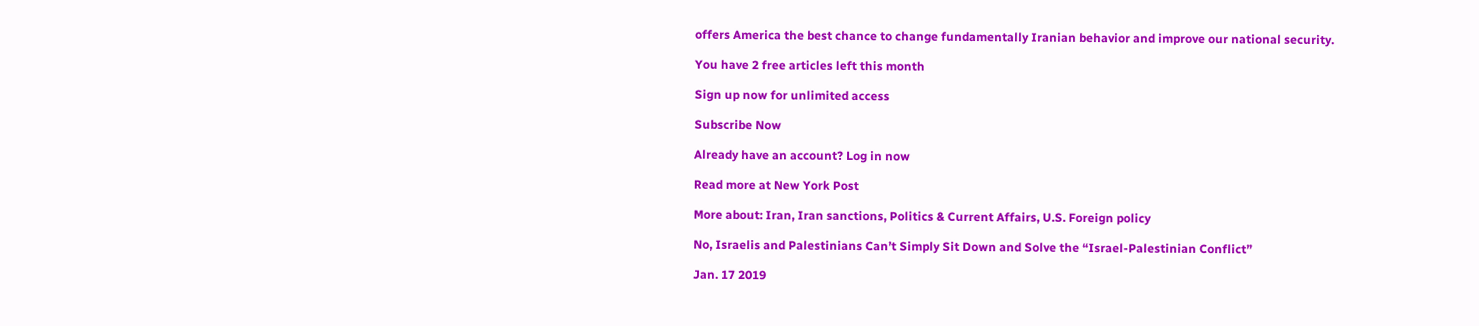offers America the best chance to change fundamentally Iranian behavior and improve our national security.

You have 2 free articles left this month

Sign up now for unlimited access

Subscribe Now

Already have an account? Log in now

Read more at New York Post

More about: Iran, Iran sanctions, Politics & Current Affairs, U.S. Foreign policy

No, Israelis and Palestinians Can’t Simply Sit Down and Solve the “Israel-Palestinian Conflict”

Jan. 17 2019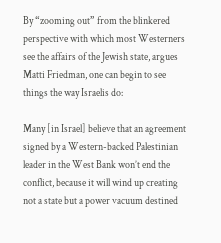By “zooming out” from the blinkered perspective with which most Westerners see the affairs of the Jewish state, argues Matti Friedman, one can begin to see things the way Israelis do:

Many [in Israel] believe that an agreement signed by a Western-backed Palestinian leader in the West Bank won’t end the conflict, because it will wind up creating not a state but a power vacuum destined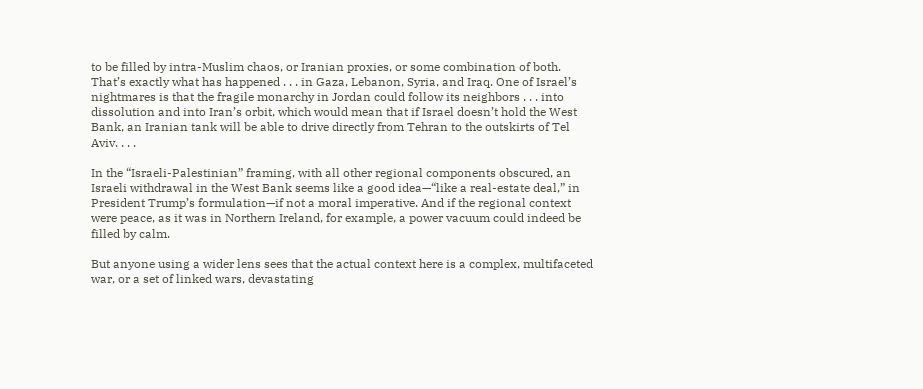to be filled by intra-Muslim chaos, or Iranian proxies, or some combination of both. That’s exactly what has happened . . . in Gaza, Lebanon, Syria, and Iraq. One of Israel’s nightmares is that the fragile monarchy in Jordan could follow its neighbors . . . into dissolution and into Iran’s orbit, which would mean that if Israel doesn’t hold the West Bank, an Iranian tank will be able to drive directly from Tehran to the outskirts of Tel Aviv. . . .

In the “Israeli-Palestinian” framing, with all other regional components obscured, an Israeli withdrawal in the West Bank seems like a good idea—“like a real-estate deal,” in President Trump’s formulation—if not a moral imperative. And if the regional context were peace, as it was in Northern Ireland, for example, a power vacuum could indeed be filled by calm.

But anyone using a wider lens sees that the actual context here is a complex, multifaceted war, or a set of linked wars, devastating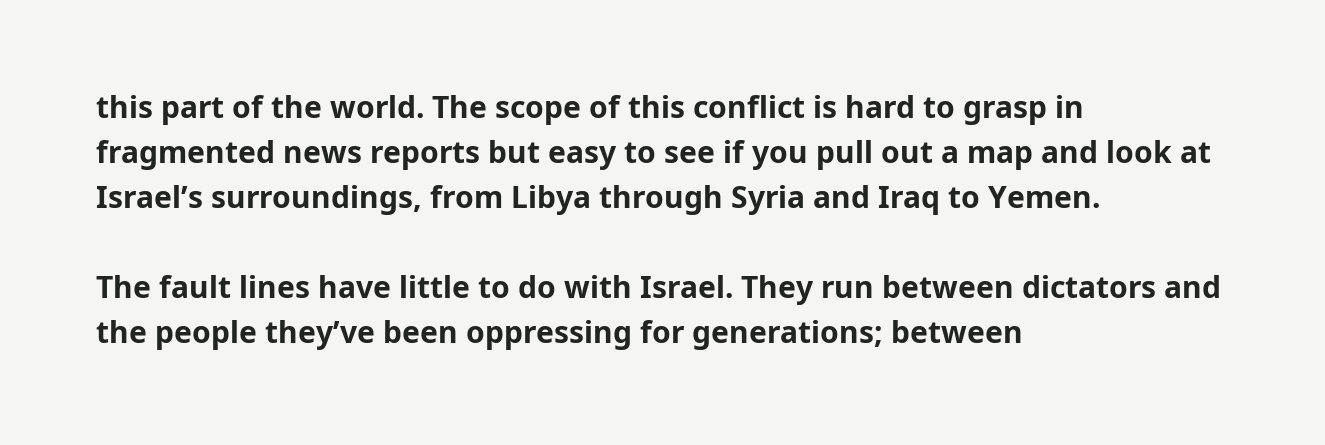this part of the world. The scope of this conflict is hard to grasp in fragmented news reports but easy to see if you pull out a map and look at Israel’s surroundings, from Libya through Syria and Iraq to Yemen.

The fault lines have little to do with Israel. They run between dictators and the people they’ve been oppressing for generations; between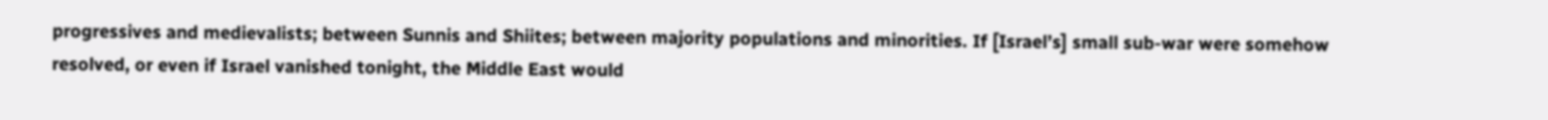progressives and medievalists; between Sunnis and Shiites; between majority populations and minorities. If [Israel’s] small sub-war were somehow resolved, or even if Israel vanished tonight, the Middle East would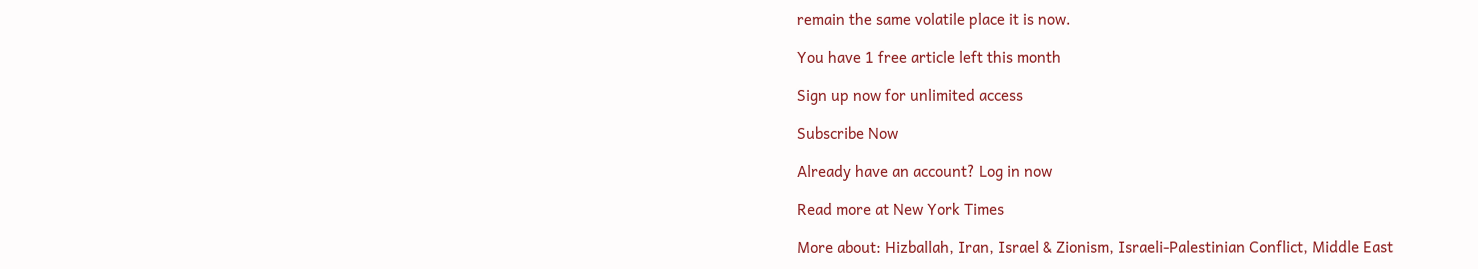remain the same volatile place it is now.

You have 1 free article left this month

Sign up now for unlimited access

Subscribe Now

Already have an account? Log in now

Read more at New York Times

More about: Hizballah, Iran, Israel & Zionism, Israeli-Palestinian Conflict, Middle East